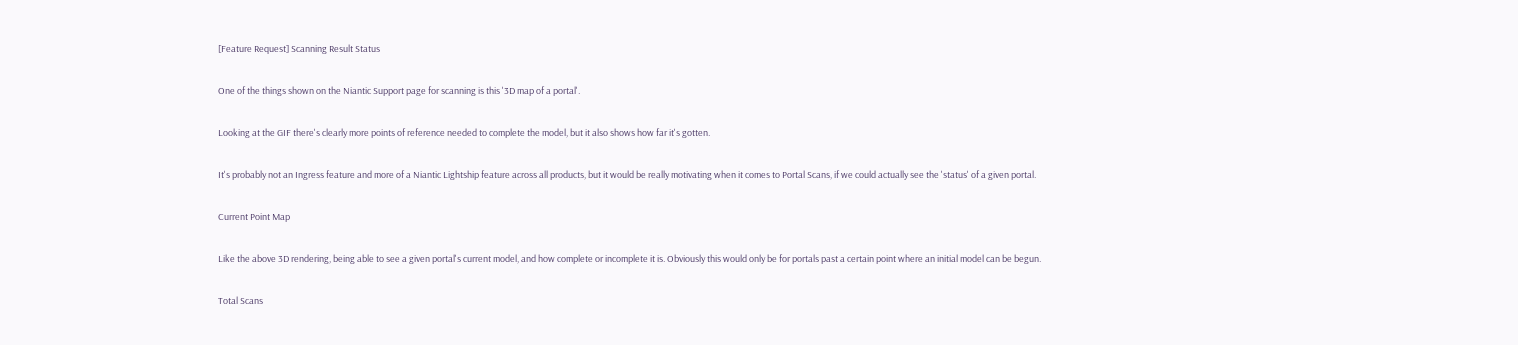[Feature Request] Scanning Result Status

One of the things shown on the Niantic Support page for scanning is this '3D map of a portal'.

Looking at the GIF there's clearly more points of reference needed to complete the model, but it also shows how far it's gotten.

It's probably not an Ingress feature and more of a Niantic Lightship feature across all products, but it would be really motivating when it comes to Portal Scans, if we could actually see the 'status' of a given portal.

Current Point Map

Like the above 3D rendering, being able to see a given portal's current model, and how complete or incomplete it is. Obviously this would only be for portals past a certain point where an initial model can be begun.

Total Scans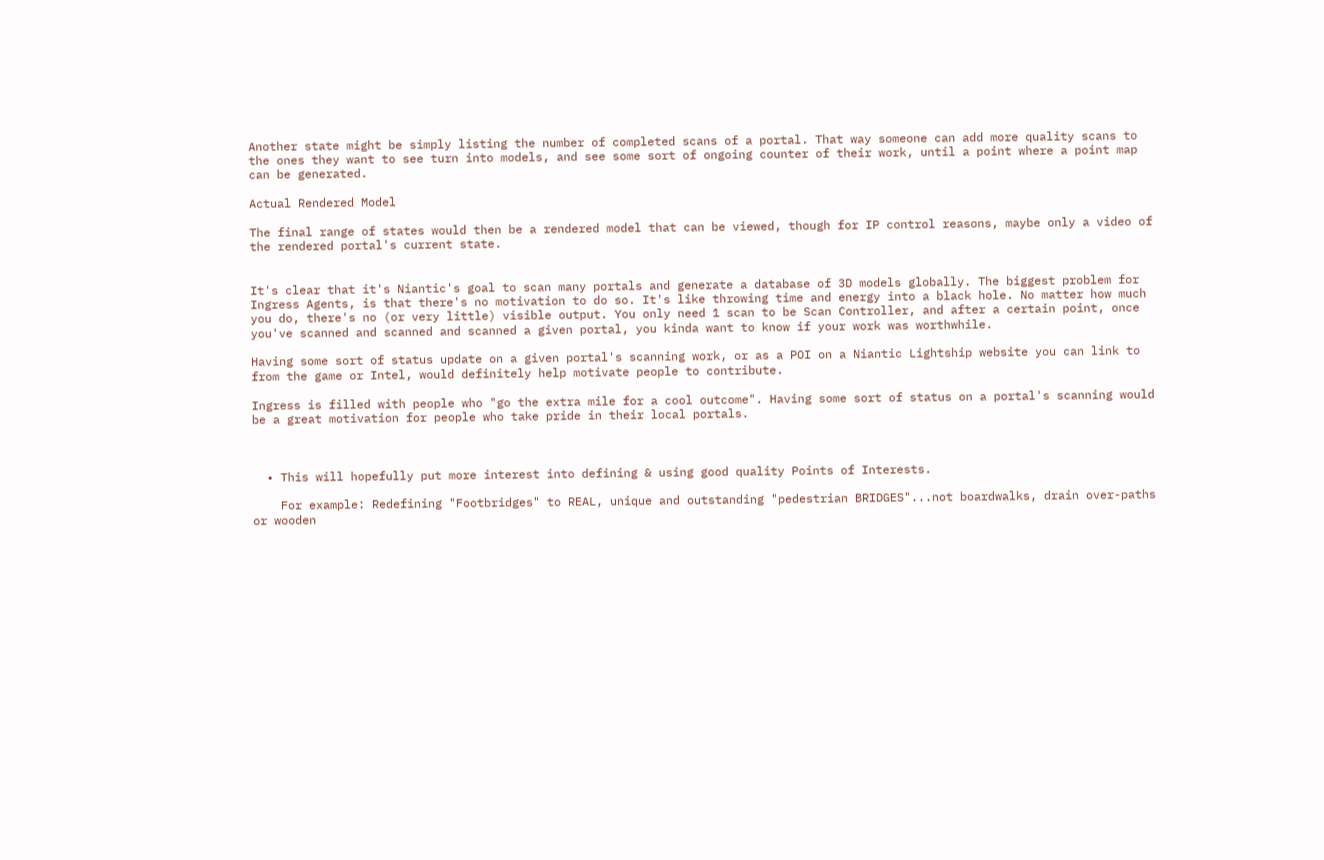Another state might be simply listing the number of completed scans of a portal. That way someone can add more quality scans to the ones they want to see turn into models, and see some sort of ongoing counter of their work, until a point where a point map can be generated.

Actual Rendered Model

The final range of states would then be a rendered model that can be viewed, though for IP control reasons, maybe only a video of the rendered portal's current state.


It's clear that it's Niantic's goal to scan many portals and generate a database of 3D models globally. The biggest problem for Ingress Agents, is that there's no motivation to do so. It's like throwing time and energy into a black hole. No matter how much you do, there's no (or very little) visible output. You only need 1 scan to be Scan Controller, and after a certain point, once you've scanned and scanned and scanned a given portal, you kinda want to know if your work was worthwhile.

Having some sort of status update on a given portal's scanning work, or as a POI on a Niantic Lightship website you can link to from the game or Intel, would definitely help motivate people to contribute.

Ingress is filled with people who "go the extra mile for a cool outcome". Having some sort of status on a portal's scanning would be a great motivation for people who take pride in their local portals.



  • This will hopefully put more interest into defining & using good quality Points of Interests.

    For example: Redefining "Footbridges" to REAL, unique and outstanding "pedestrian BRIDGES"...not boardwalks, drain over-paths or wooden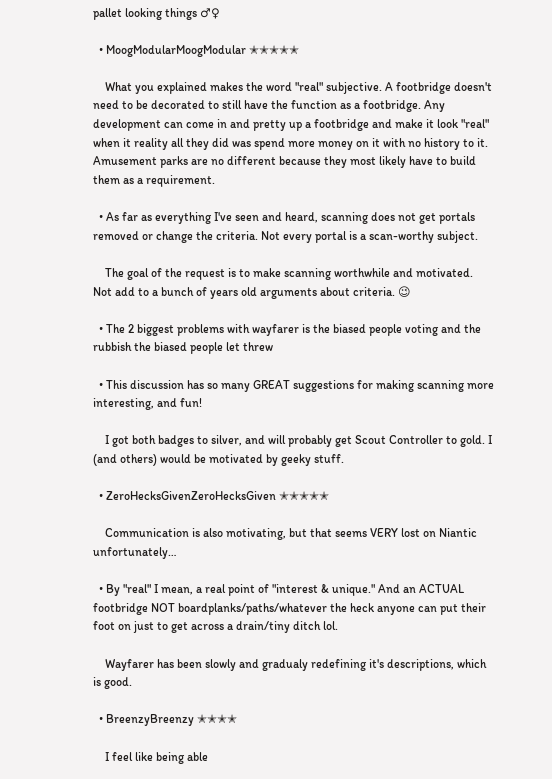pallet looking things ♂♀

  • MoogModularMoogModular ✭✭✭✭✭

    What you explained makes the word "real" subjective. A footbridge doesn't need to be decorated to still have the function as a footbridge. Any development can come in and pretty up a footbridge and make it look "real" when it reality all they did was spend more money on it with no history to it. Amusement parks are no different because they most likely have to build them as a requirement.

  • As far as everything I've seen and heard, scanning does not get portals removed or change the criteria. Not every portal is a scan-worthy subject.

    The goal of the request is to make scanning worthwhile and motivated. Not add to a bunch of years old arguments about criteria. 😉

  • The 2 biggest problems with wayfarer is the biased people voting and the rubbish the biased people let threw

  • This discussion has so many GREAT suggestions for making scanning more interesting, and fun!

    I got both badges to silver, and will probably get Scout Controller to gold. I (and others) would be motivated by geeky stuff.

  • ZeroHecksGivenZeroHecksGiven ✭✭✭✭✭

    Communication is also motivating, but that seems VERY lost on Niantic unfortunately…

  • By "real" I mean, a real point of "interest & unique." And an ACTUAL footbridge NOT boardplanks/paths/whatever the heck anyone can put their foot on just to get across a drain/tiny ditch lol.

    Wayfarer has been slowly and gradualy redefining it's descriptions, which is good.

  • BreenzyBreenzy ✭✭✭✭

    I feel like being able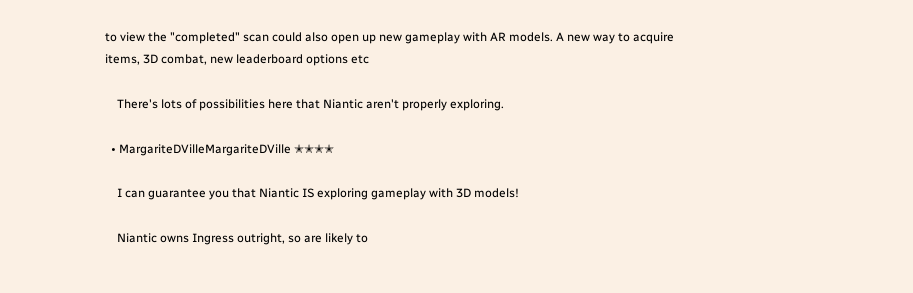to view the "completed" scan could also open up new gameplay with AR models. A new way to acquire items, 3D combat, new leaderboard options etc

    There's lots of possibilities here that Niantic aren't properly exploring.

  • MargariteDVilleMargariteDVille ✭✭✭✭

    I can guarantee you that Niantic IS exploring gameplay with 3D models!

    Niantic owns Ingress outright, so are likely to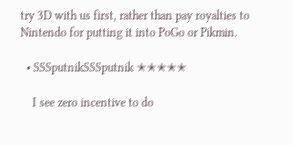try 3D with us first, rather than pay royalties to Nintendo for putting it into PoGo or Pikmin.

  • SSSputnikSSSputnik ✭✭✭✭✭

    I see zero incentive to do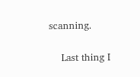scanning.

    Last thing I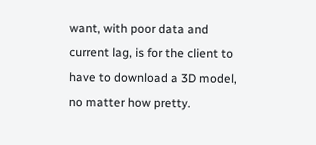want, with poor data and current lag, is for the client to have to download a 3D model, no matter how pretty.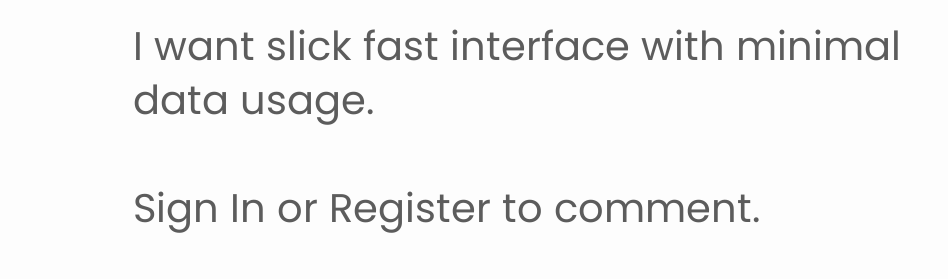I want slick fast interface with minimal data usage.

Sign In or Register to comment.